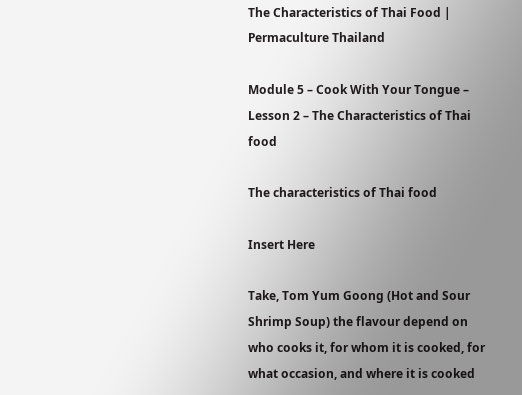The Characteristics of Thai Food | Permaculture Thailand

Module 5 – Cook With Your Tongue – Lesson 2 – The Characteristics of Thai food

The characteristics of Thai food

Insert Here

Take, Tom Yum Goong (Hot and Sour Shrimp Soup) the flavour depend on who cooks it, for whom it is cooked, for what occasion, and where it is cooked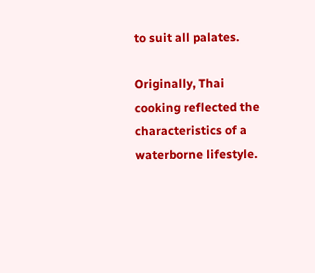to suit all palates.

Originally, Thai cooking reflected the characteristics of a waterborne lifestyle.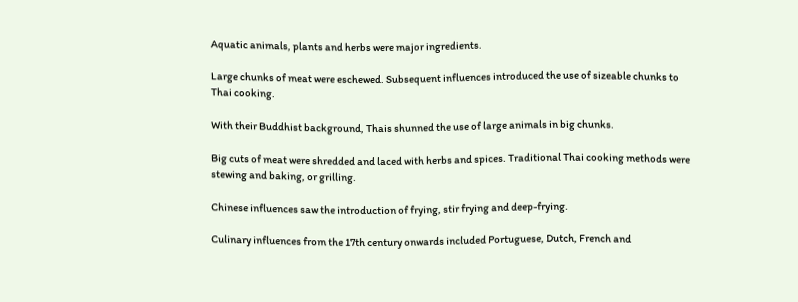Aquatic animals, plants and herbs were major ingredients.

Large chunks of meat were eschewed. Subsequent influences introduced the use of sizeable chunks to Thai cooking.

With their Buddhist background, Thais shunned the use of large animals in big chunks.

Big cuts of meat were shredded and laced with herbs and spices. Traditional Thai cooking methods were stewing and baking, or grilling.

Chinese influences saw the introduction of frying, stir frying and deep-frying.

Culinary influences from the 17th century onwards included Portuguese, Dutch, French and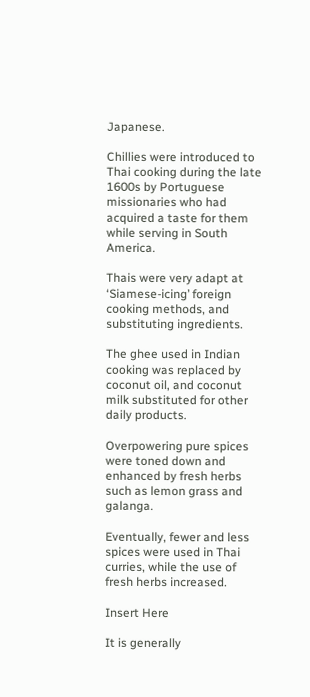Japanese.

Chillies were introduced to Thai cooking during the late 1600s by Portuguese missionaries who had acquired a taste for them while serving in South America.

Thais were very adapt at ‘Siamese-icing’ foreign cooking methods, and substituting ingredients.

The ghee used in Indian cooking was replaced by coconut oil, and coconut milk substituted for other daily products.

Overpowering pure spices were toned down and enhanced by fresh herbs such as lemon grass and galanga.

Eventually, fewer and less spices were used in Thai curries, while the use of fresh herbs increased.

Insert Here

It is generally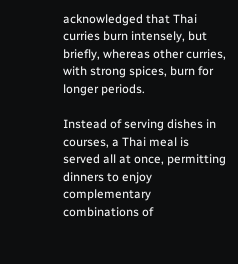acknowledged that Thai curries burn intensely, but briefly, whereas other curries, with strong spices, burn for longer periods.

Instead of serving dishes in courses, a Thai meal is served all at once, permitting dinners to enjoy complementary combinations of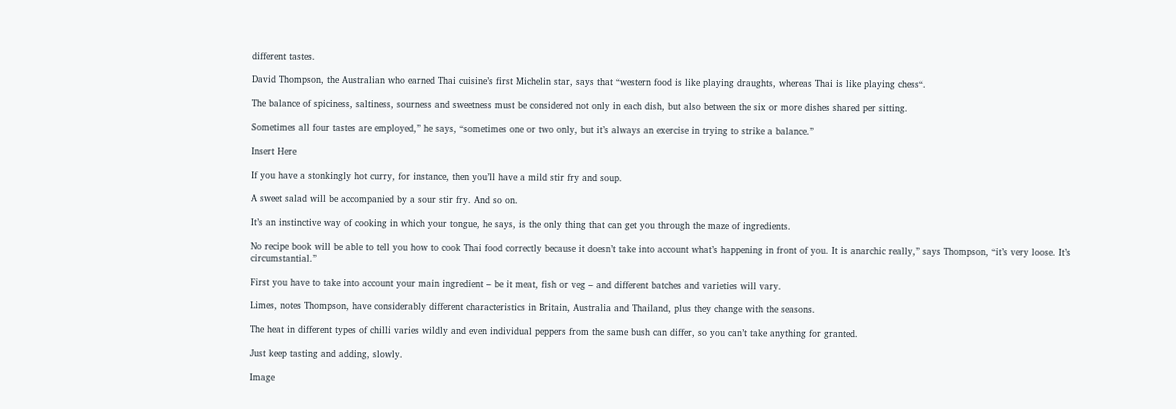different tastes.

David Thompson, the Australian who earned Thai cuisine’s first Michelin star, says that “western food is like playing draughts, whereas Thai is like playing chess“.

The balance of spiciness, saltiness, sourness and sweetness must be considered not only in each dish, but also between the six or more dishes shared per sitting.

Sometimes all four tastes are employed,” he says, “sometimes one or two only, but it’s always an exercise in trying to strike a balance.”

Insert Here

If you have a stonkingly hot curry, for instance, then you’ll have a mild stir fry and soup.

A sweet salad will be accompanied by a sour stir fry. And so on.

It’s an instinctive way of cooking in which your tongue, he says, is the only thing that can get you through the maze of ingredients.

No recipe book will be able to tell you how to cook Thai food correctly because it doesn’t take into account what’s happening in front of you. It is anarchic really,” says Thompson, “it’s very loose. It’s circumstantial.”

First you have to take into account your main ingredient – be it meat, fish or veg – and different batches and varieties will vary.

Limes, notes Thompson, have considerably different characteristics in Britain, Australia and Thailand, plus they change with the seasons.

The heat in different types of chilli varies wildly and even individual peppers from the same bush can differ, so you can’t take anything for granted.

Just keep tasting and adding, slowly.

Image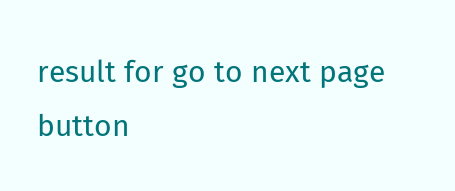result for go to next page button